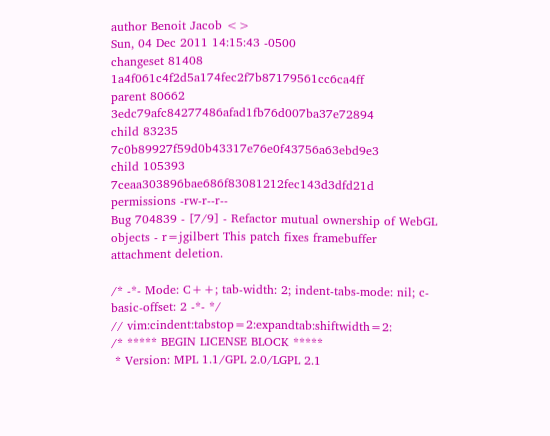author Benoit Jacob <>
Sun, 04 Dec 2011 14:15:43 -0500
changeset 81408 1a4f061c4f2d5a174fec2f7b87179561cc6ca4ff
parent 80662 3edc79afc84277486afad1fb76d007ba37e72894
child 83235 7c0b89927f59d0b43317e76e0f43756a63ebd9e3
child 105393 7ceaa303896bae686f83081212fec143d3dfd21d
permissions -rw-r--r--
Bug 704839 - [7/9] - Refactor mutual ownership of WebGL objects - r=jgilbert This patch fixes framebuffer attachment deletion.

/* -*- Mode: C++; tab-width: 2; indent-tabs-mode: nil; c-basic-offset: 2 -*- */
// vim:cindent:tabstop=2:expandtab:shiftwidth=2:
/* ***** BEGIN LICENSE BLOCK *****
 * Version: MPL 1.1/GPL 2.0/LGPL 2.1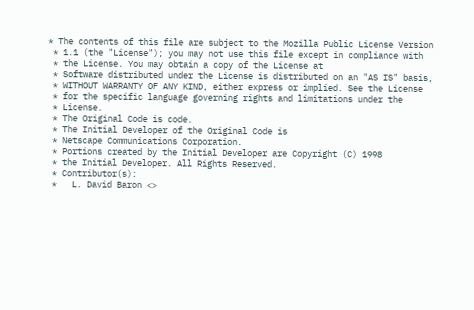* The contents of this file are subject to the Mozilla Public License Version
 * 1.1 (the "License"); you may not use this file except in compliance with
 * the License. You may obtain a copy of the License at
 * Software distributed under the License is distributed on an "AS IS" basis,
 * WITHOUT WARRANTY OF ANY KIND, either express or implied. See the License
 * for the specific language governing rights and limitations under the
 * License.
 * The Original Code is code.
 * The Initial Developer of the Original Code is
 * Netscape Communications Corporation.
 * Portions created by the Initial Developer are Copyright (C) 1998
 * the Initial Developer. All Rights Reserved.
 * Contributor(s):
 *   L. David Baron <>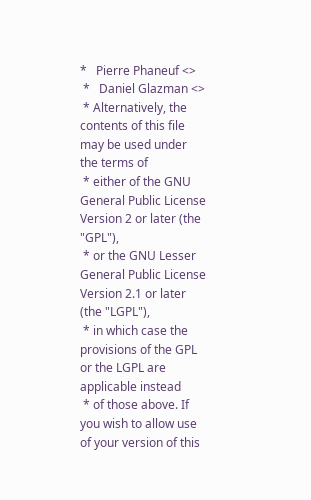*   Pierre Phaneuf <>
 *   Daniel Glazman <>
 * Alternatively, the contents of this file may be used under the terms of
 * either of the GNU General Public License Version 2 or later (the "GPL"),
 * or the GNU Lesser General Public License Version 2.1 or later (the "LGPL"),
 * in which case the provisions of the GPL or the LGPL are applicable instead
 * of those above. If you wish to allow use of your version of this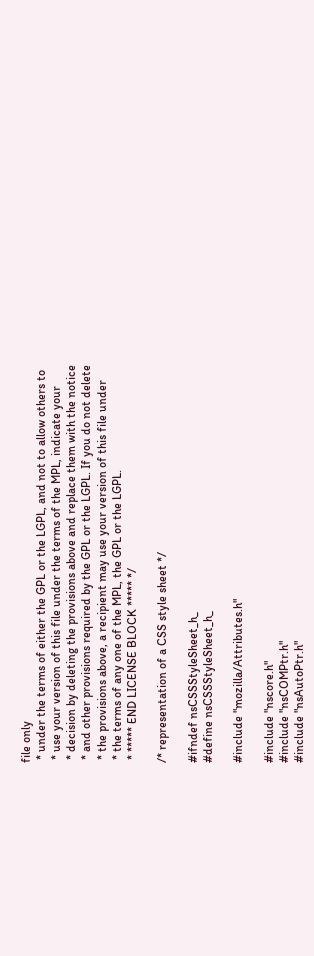file only
 * under the terms of either the GPL or the LGPL, and not to allow others to
 * use your version of this file under the terms of the MPL, indicate your
 * decision by deleting the provisions above and replace them with the notice
 * and other provisions required by the GPL or the LGPL. If you do not delete
 * the provisions above, a recipient may use your version of this file under
 * the terms of any one of the MPL, the GPL or the LGPL.
 * ***** END LICENSE BLOCK ***** */

/* representation of a CSS style sheet */

#ifndef nsCSSStyleSheet_h_
#define nsCSSStyleSheet_h_

#include "mozilla/Attributes.h"

#include "nscore.h"
#include "nsCOMPtr.h"
#include "nsAutoPtr.h"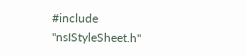#include "nsIStyleSheet.h"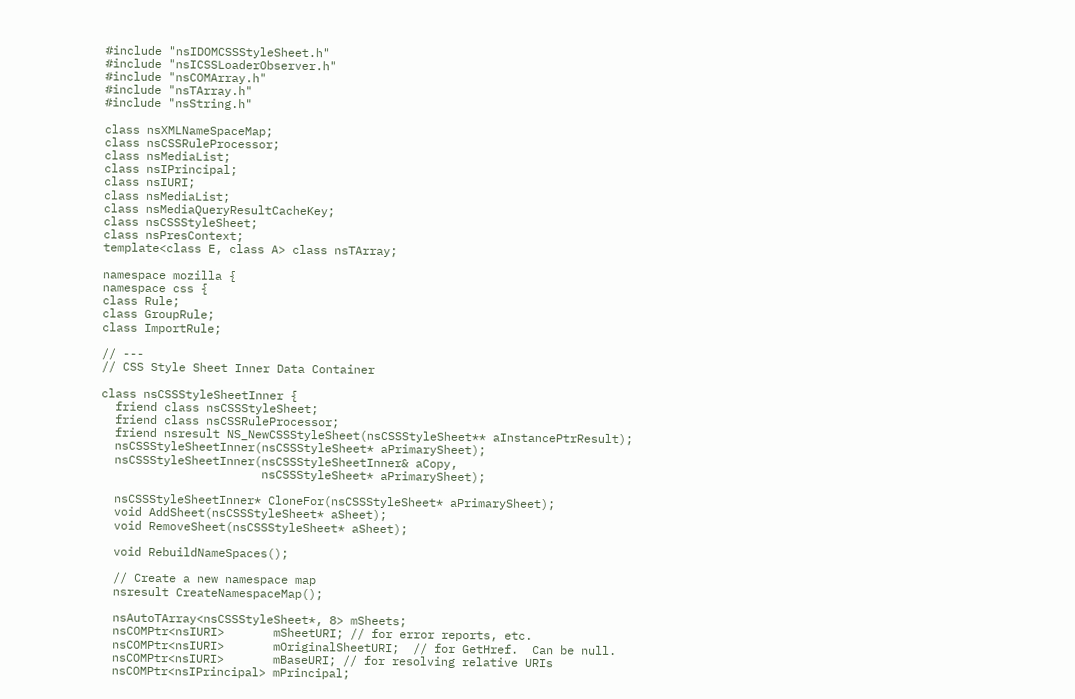#include "nsIDOMCSSStyleSheet.h"
#include "nsICSSLoaderObserver.h"
#include "nsCOMArray.h"
#include "nsTArray.h"
#include "nsString.h"

class nsXMLNameSpaceMap;
class nsCSSRuleProcessor;
class nsMediaList;
class nsIPrincipal;
class nsIURI;
class nsMediaList;
class nsMediaQueryResultCacheKey;
class nsCSSStyleSheet;
class nsPresContext;
template<class E, class A> class nsTArray;

namespace mozilla {
namespace css {
class Rule;
class GroupRule;
class ImportRule;

// ---
// CSS Style Sheet Inner Data Container

class nsCSSStyleSheetInner {
  friend class nsCSSStyleSheet;
  friend class nsCSSRuleProcessor;
  friend nsresult NS_NewCSSStyleSheet(nsCSSStyleSheet** aInstancePtrResult);
  nsCSSStyleSheetInner(nsCSSStyleSheet* aPrimarySheet);
  nsCSSStyleSheetInner(nsCSSStyleSheetInner& aCopy,
                       nsCSSStyleSheet* aPrimarySheet);

  nsCSSStyleSheetInner* CloneFor(nsCSSStyleSheet* aPrimarySheet);
  void AddSheet(nsCSSStyleSheet* aSheet);
  void RemoveSheet(nsCSSStyleSheet* aSheet);

  void RebuildNameSpaces();

  // Create a new namespace map
  nsresult CreateNamespaceMap();

  nsAutoTArray<nsCSSStyleSheet*, 8> mSheets;
  nsCOMPtr<nsIURI>       mSheetURI; // for error reports, etc.
  nsCOMPtr<nsIURI>       mOriginalSheetURI;  // for GetHref.  Can be null.
  nsCOMPtr<nsIURI>       mBaseURI; // for resolving relative URIs
  nsCOMPtr<nsIPrincipal> mPrincipal;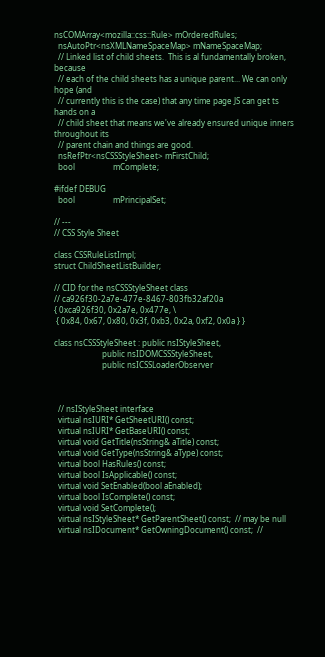nsCOMArray<mozilla::css::Rule> mOrderedRules;
  nsAutoPtr<nsXMLNameSpaceMap> mNameSpaceMap;
  // Linked list of child sheets.  This is al fundamentally broken, because
  // each of the child sheets has a unique parent... We can only hope (and
  // currently this is the case) that any time page JS can get ts hands on a
  // child sheet that means we've already ensured unique inners throughout its
  // parent chain and things are good.
  nsRefPtr<nsCSSStyleSheet> mFirstChild;
  bool                   mComplete;

#ifdef DEBUG
  bool                   mPrincipalSet;

// ---
// CSS Style Sheet

class CSSRuleListImpl;
struct ChildSheetListBuilder;

// CID for the nsCSSStyleSheet class
// ca926f30-2a7e-477e-8467-803fb32af20a
{ 0xca926f30, 0x2a7e, 0x477e, \
 { 0x84, 0x67, 0x80, 0x3f, 0xb3, 0x2a, 0xf2, 0x0a } }

class nsCSSStyleSheet : public nsIStyleSheet,
                        public nsIDOMCSSStyleSheet,
                        public nsICSSLoaderObserver



  // nsIStyleSheet interface
  virtual nsIURI* GetSheetURI() const;
  virtual nsIURI* GetBaseURI() const;
  virtual void GetTitle(nsString& aTitle) const;
  virtual void GetType(nsString& aType) const;
  virtual bool HasRules() const;
  virtual bool IsApplicable() const;
  virtual void SetEnabled(bool aEnabled);
  virtual bool IsComplete() const;
  virtual void SetComplete();
  virtual nsIStyleSheet* GetParentSheet() const;  // may be null
  virtual nsIDocument* GetOwningDocument() const;  //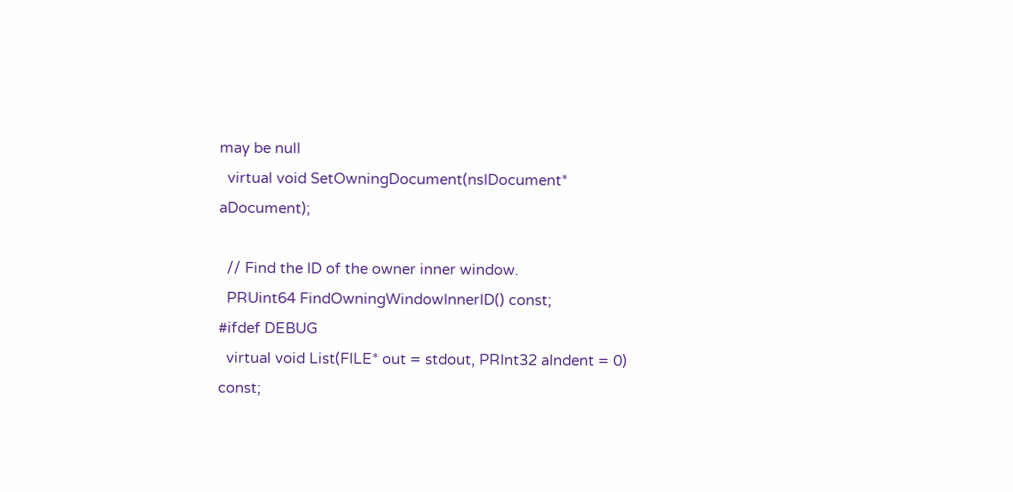may be null
  virtual void SetOwningDocument(nsIDocument* aDocument);

  // Find the ID of the owner inner window.
  PRUint64 FindOwningWindowInnerID() const;
#ifdef DEBUG
  virtual void List(FILE* out = stdout, PRInt32 aIndent = 0) const;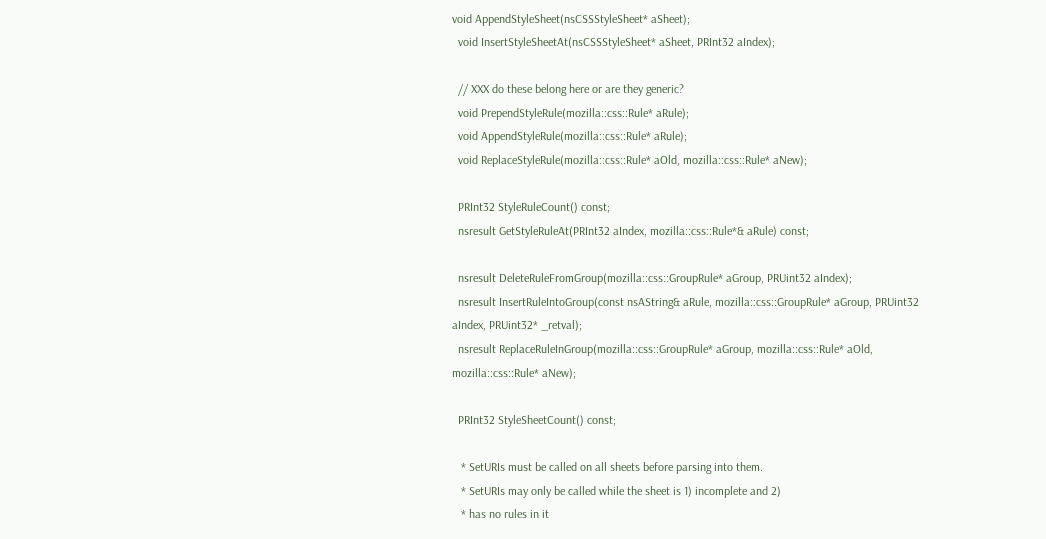void AppendStyleSheet(nsCSSStyleSheet* aSheet);
  void InsertStyleSheetAt(nsCSSStyleSheet* aSheet, PRInt32 aIndex);

  // XXX do these belong here or are they generic?
  void PrependStyleRule(mozilla::css::Rule* aRule);
  void AppendStyleRule(mozilla::css::Rule* aRule);
  void ReplaceStyleRule(mozilla::css::Rule* aOld, mozilla::css::Rule* aNew);

  PRInt32 StyleRuleCount() const;
  nsresult GetStyleRuleAt(PRInt32 aIndex, mozilla::css::Rule*& aRule) const;

  nsresult DeleteRuleFromGroup(mozilla::css::GroupRule* aGroup, PRUint32 aIndex);
  nsresult InsertRuleIntoGroup(const nsAString& aRule, mozilla::css::GroupRule* aGroup, PRUint32 aIndex, PRUint32* _retval);
  nsresult ReplaceRuleInGroup(mozilla::css::GroupRule* aGroup, mozilla::css::Rule* aOld, mozilla::css::Rule* aNew);

  PRInt32 StyleSheetCount() const;

   * SetURIs must be called on all sheets before parsing into them.
   * SetURIs may only be called while the sheet is 1) incomplete and 2)
   * has no rules in it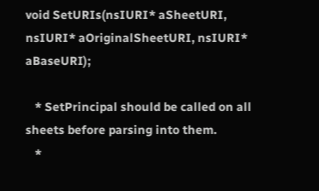void SetURIs(nsIURI* aSheetURI, nsIURI* aOriginalSheetURI, nsIURI* aBaseURI);

   * SetPrincipal should be called on all sheets before parsing into them.
   *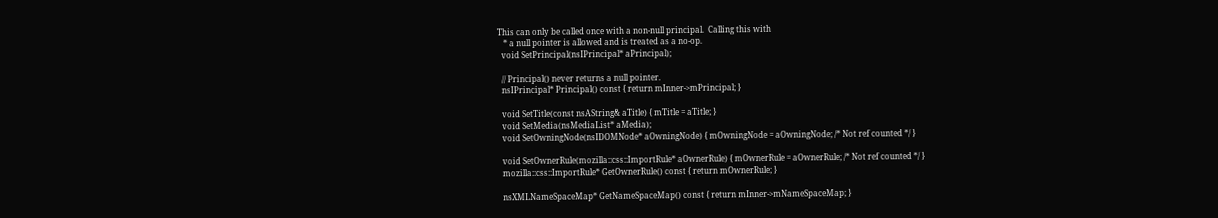This can only be called once with a non-null principal.  Calling this with
   * a null pointer is allowed and is treated as a no-op.
  void SetPrincipal(nsIPrincipal* aPrincipal);

  // Principal() never returns a null pointer.
  nsIPrincipal* Principal() const { return mInner->mPrincipal; }

  void SetTitle(const nsAString& aTitle) { mTitle = aTitle; }
  void SetMedia(nsMediaList* aMedia);
  void SetOwningNode(nsIDOMNode* aOwningNode) { mOwningNode = aOwningNode; /* Not ref counted */ }

  void SetOwnerRule(mozilla::css::ImportRule* aOwnerRule) { mOwnerRule = aOwnerRule; /* Not ref counted */ }
  mozilla::css::ImportRule* GetOwnerRule() const { return mOwnerRule; }

  nsXMLNameSpaceMap* GetNameSpaceMap() const { return mInner->mNameSpaceMap; }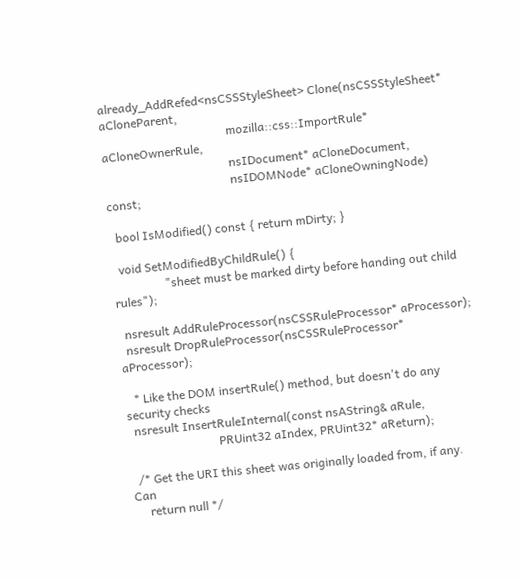already_AddRefed<nsCSSStyleSheet> Clone(nsCSSStyleSheet* aCloneParent,
                                          mozilla::css::ImportRule* aCloneOwnerRule,
                                          nsIDocument* aCloneDocument,
                                          nsIDOMNode* aCloneOwningNode) const;

  bool IsModified() const { return mDirty; }

  void SetModifiedByChildRule() {
                 "sheet must be marked dirty before handing out child rules");

  nsresult AddRuleProcessor(nsCSSRuleProcessor* aProcessor);
  nsresult DropRuleProcessor(nsCSSRuleProcessor* aProcessor);

   * Like the DOM insertRule() method, but doesn't do any security checks
  nsresult InsertRuleInternal(const nsAString& aRule,
                              PRUint32 aIndex, PRUint32* aReturn);

  /* Get the URI this sheet was originally loaded from, if any.  Can
     return null */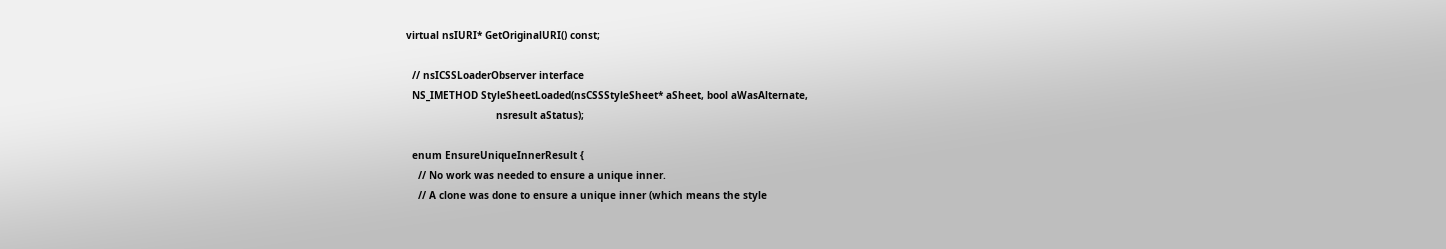virtual nsIURI* GetOriginalURI() const;

  // nsICSSLoaderObserver interface
  NS_IMETHOD StyleSheetLoaded(nsCSSStyleSheet* aSheet, bool aWasAlternate,
                              nsresult aStatus);

  enum EnsureUniqueInnerResult {
    // No work was needed to ensure a unique inner.
    // A clone was done to ensure a unique inner (which means the style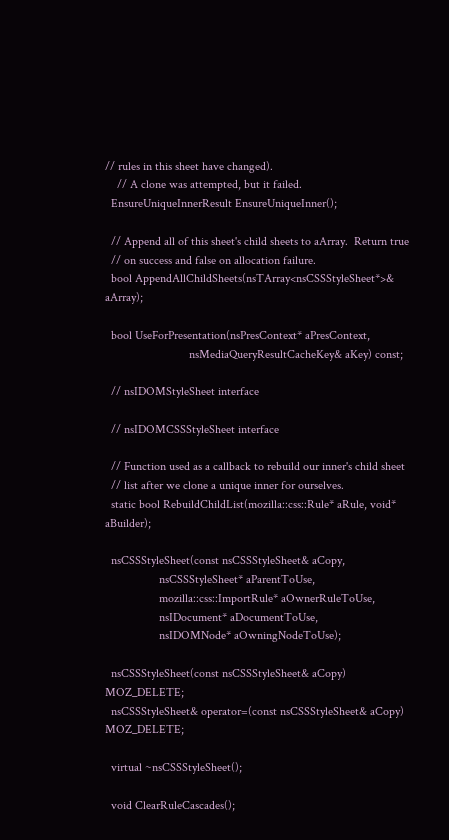// rules in this sheet have changed).
    // A clone was attempted, but it failed.
  EnsureUniqueInnerResult EnsureUniqueInner();

  // Append all of this sheet's child sheets to aArray.  Return true
  // on success and false on allocation failure.
  bool AppendAllChildSheets(nsTArray<nsCSSStyleSheet*>& aArray);

  bool UseForPresentation(nsPresContext* aPresContext,
                            nsMediaQueryResultCacheKey& aKey) const;

  // nsIDOMStyleSheet interface

  // nsIDOMCSSStyleSheet interface

  // Function used as a callback to rebuild our inner's child sheet
  // list after we clone a unique inner for ourselves.
  static bool RebuildChildList(mozilla::css::Rule* aRule, void* aBuilder);

  nsCSSStyleSheet(const nsCSSStyleSheet& aCopy,
                  nsCSSStyleSheet* aParentToUse,
                  mozilla::css::ImportRule* aOwnerRuleToUse,
                  nsIDocument* aDocumentToUse,
                  nsIDOMNode* aOwningNodeToUse);

  nsCSSStyleSheet(const nsCSSStyleSheet& aCopy) MOZ_DELETE;
  nsCSSStyleSheet& operator=(const nsCSSStyleSheet& aCopy) MOZ_DELETE;

  virtual ~nsCSSStyleSheet();

  void ClearRuleCascades();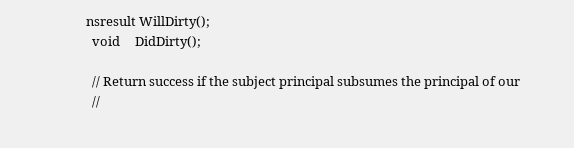nsresult WillDirty();
  void     DidDirty();

  // Return success if the subject principal subsumes the principal of our
  //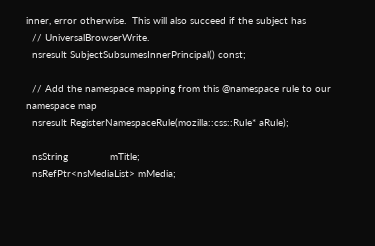inner, error otherwise.  This will also succeed if the subject has
  // UniversalBrowserWrite.
  nsresult SubjectSubsumesInnerPrincipal() const;

  // Add the namespace mapping from this @namespace rule to our namespace map
  nsresult RegisterNamespaceRule(mozilla::css::Rule* aRule);

  nsString              mTitle;
  nsRefPtr<nsMediaList> mMedia;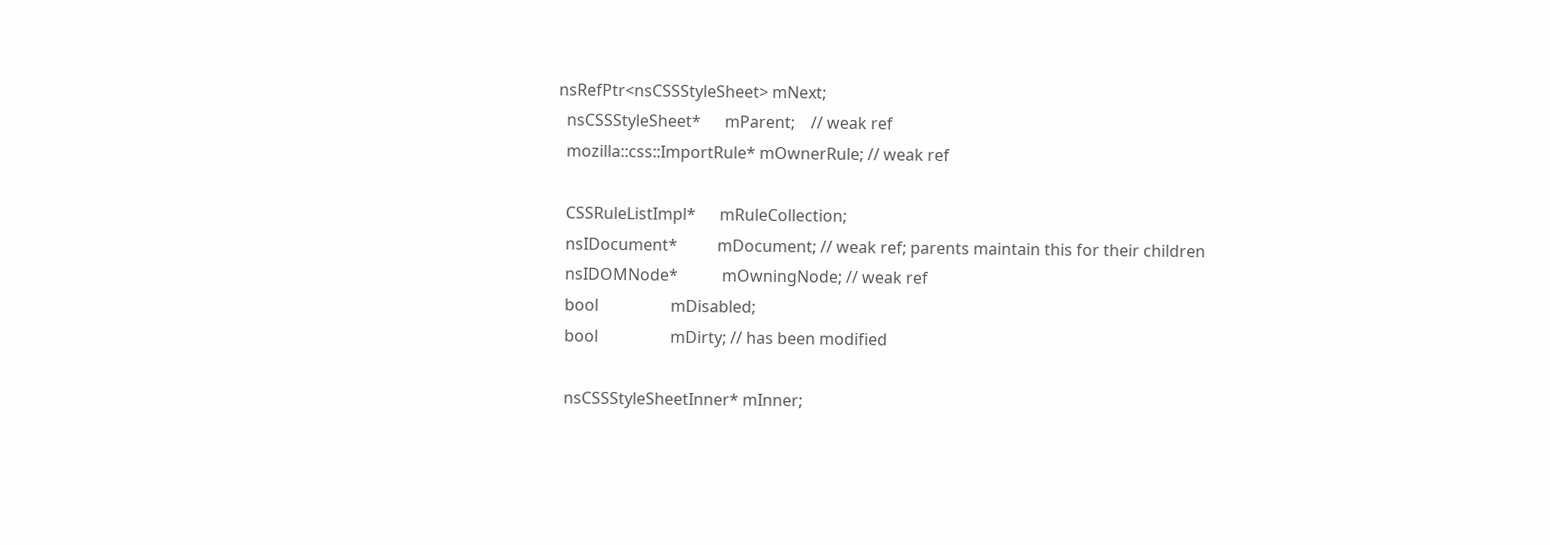nsRefPtr<nsCSSStyleSheet> mNext;
  nsCSSStyleSheet*      mParent;    // weak ref
  mozilla::css::ImportRule* mOwnerRule; // weak ref

  CSSRuleListImpl*      mRuleCollection;
  nsIDocument*          mDocument; // weak ref; parents maintain this for their children
  nsIDOMNode*           mOwningNode; // weak ref
  bool                  mDisabled;
  bool                  mDirty; // has been modified

  nsCSSStyleSheetInner* mInner;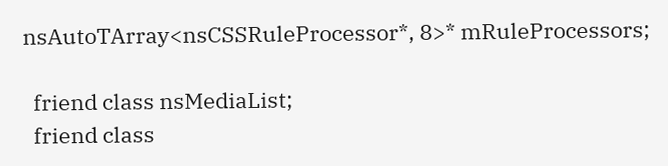nsAutoTArray<nsCSSRuleProcessor*, 8>* mRuleProcessors;

  friend class nsMediaList;
  friend class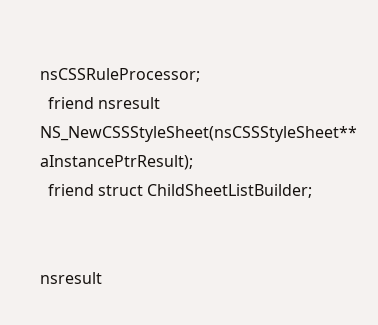nsCSSRuleProcessor;
  friend nsresult NS_NewCSSStyleSheet(nsCSSStyleSheet** aInstancePtrResult);
  friend struct ChildSheetListBuilder;


nsresult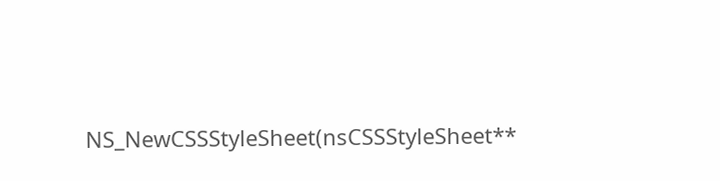NS_NewCSSStyleSheet(nsCSSStyleSheet**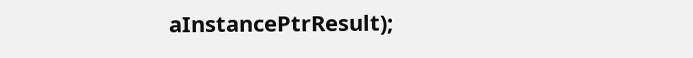aInstancePtrResult);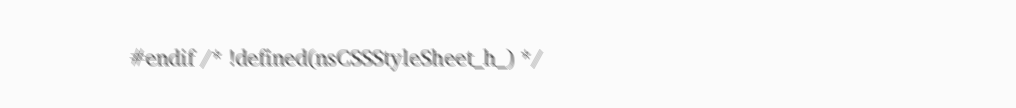#endif /* !defined(nsCSSStyleSheet_h_) */